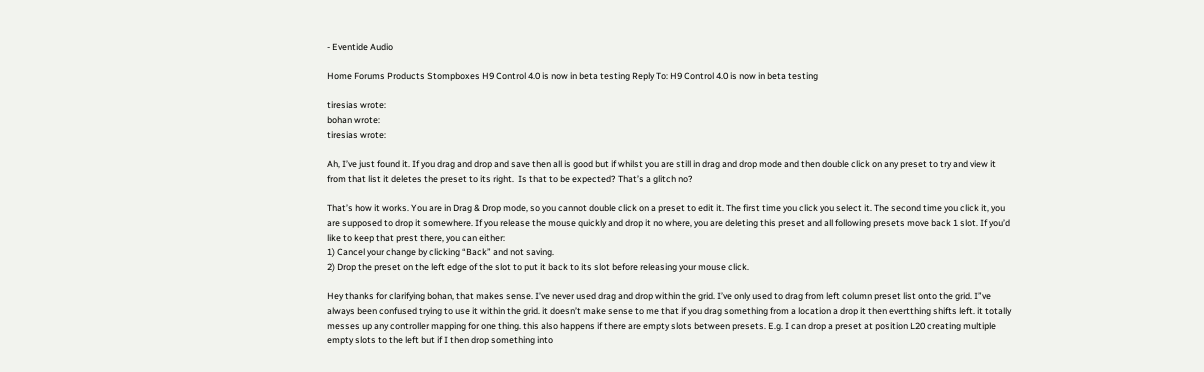- Eventide Audio

Home Forums Products Stompboxes H9 Control 4.0 is now in beta testing Reply To: H9 Control 4.0 is now in beta testing

tiresias wrote:
bohan wrote:
tiresias wrote:

Ah, I’ve just found it. If you drag and drop and save then all is good but if whilst you are still in drag and drop mode and then double click on any preset to try and view it from that list it deletes the preset to its right.  Is that to be expected? That’s a glitch no?

That’s how it works. You are in Drag & Drop mode, so you cannot double click on a preset to edit it. The first time you click you select it. The second time you click it, you are supposed to drop it somewhere. If you release the mouse quickly and drop it no where, you are deleting this preset and all following presets move back 1 slot. If you’d like to keep that prest there, you can either:
1) Cancel your change by clicking “Back” and not saving.
2) Drop the preset on the left edge of the slot to put it back to its slot before releasing your mouse click.

Hey thanks for clarifying bohan, that makes sense. I’ve never used drag and drop within the grid. I’ve only used to drag from left column preset list onto the grid. I”ve always been confused trying to use it within the grid. it doesn’t make sense to me that if you drag something from a location a drop it then evertthing shifts left. it totally messes up any controller mapping for one thing. this also happens if there are empty slots between presets. E.g. I can drop a preset at position L20 creating multiple empty slots to the left but if I then drop something into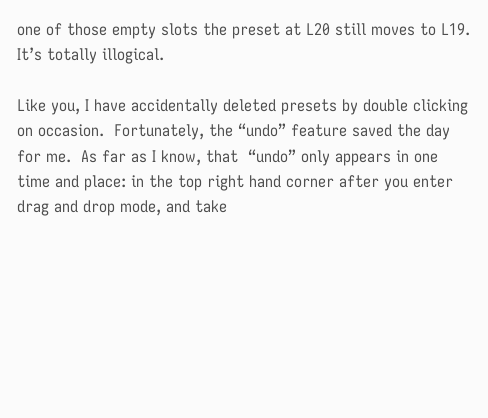one of those empty slots the preset at L20 still moves to L19. It’s totally illogical.

Like you, I have accidentally deleted presets by double clicking on occasion.  Fortunately, the “undo” feature saved the day for me.  As far as I know, that  “undo” only appears in one time and place: in the top right hand corner after you enter drag and drop mode, and take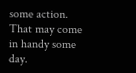some action.  That may come in handy some day.